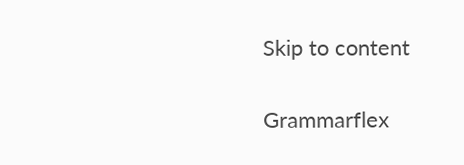Skip to content


Grammarflex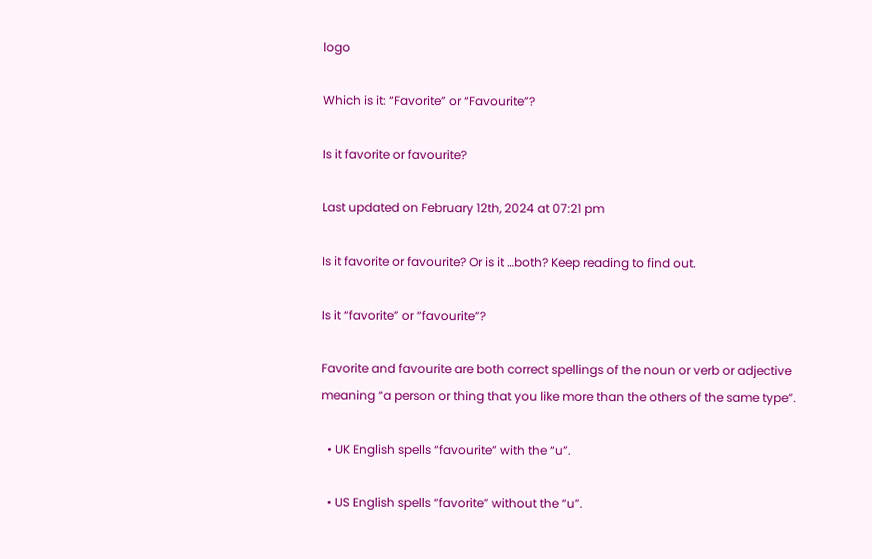logo

Which is it: “Favorite” or “Favourite”?

Is it favorite or favourite?

Last updated on February 12th, 2024 at 07:21 pm

Is it favorite or favourite? Or is it …both? Keep reading to find out.

Is it “favorite” or “favourite”?

Favorite and favourite are both correct spellings of the noun or verb or adjective meaning “a person or thing that you like more than the others of the same type”.

  • UK English spells “favourite” with the “u”.

  • US English spells “favorite” without the “u”.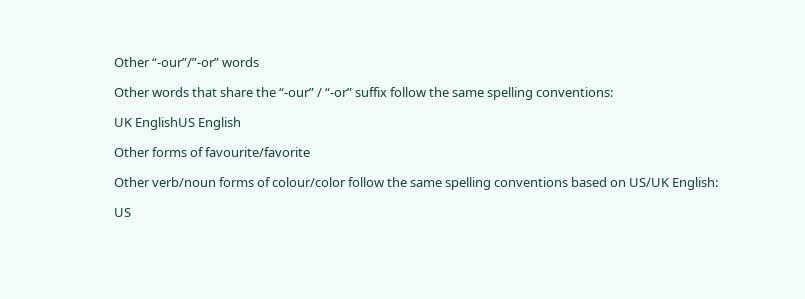Other “-our”/”-or” words

Other words that share the “-our” / “-or” suffix follow the same spelling conventions:

UK EnglishUS English

Other forms of favourite/favorite

Other verb/noun forms of colour/color follow the same spelling conventions based on US/UK English:

US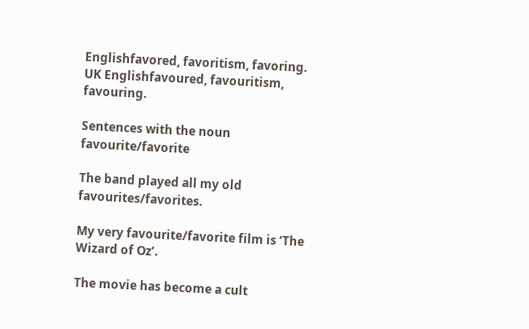Englishfavored, favoritism, favoring.
UK Englishfavoured, favouritism, favouring.

Sentences with the noun favourite/favorite

The band played all my old favourites/favorites.

My very favourite/favorite film is ‘The Wizard of Oz’.

The movie has become a cult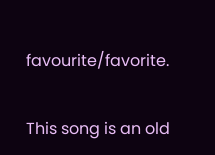favourite/favorite.

This song is an old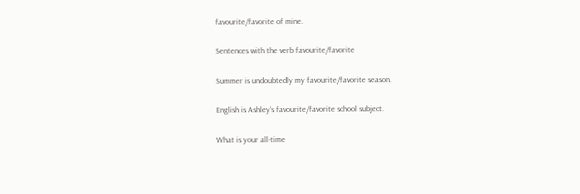favourite/favorite of mine.

Sentences with the verb favourite/favorite

Summer is undoubtedly my favourite/favorite season.

English is Ashley’s favourite/favorite school subject.

What is your all-time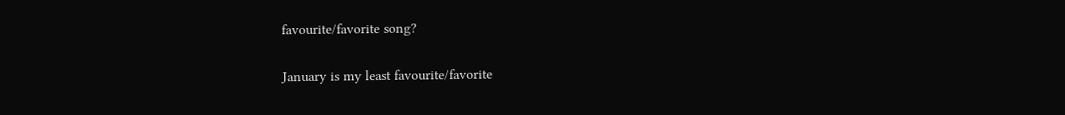favourite/favorite song?

January is my least favourite/favorite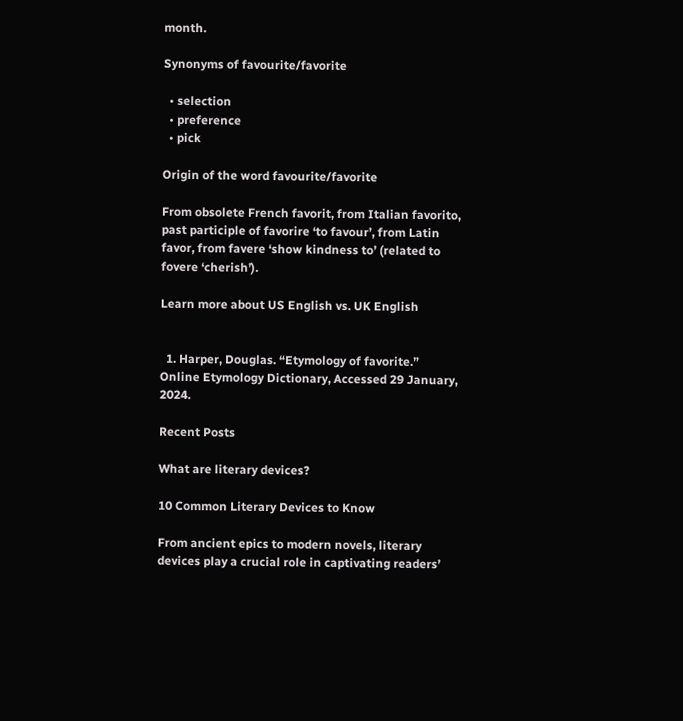month.

Synonyms of favourite/favorite

  • selection
  • preference
  • pick

Origin of the word favourite/favorite

From obsolete French favorit, from Italian favorito, past participle of favorire ‘to favour’, from Latin favor, from favere ‘show kindness to’ (related to fovere ‘cherish’).

Learn more about US English vs. UK English


  1. Harper, Douglas. “Etymology of favorite.” Online Etymology Dictionary, Accessed 29 January, 2024.

Recent Posts

What are literary devices?

10 Common Literary Devices to Know

From ancient epics to modern novels, literary devices play a crucial role in captivating readers’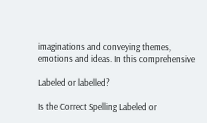imaginations and conveying themes, emotions and ideas. In this comprehensive

Labeled or labelled?

Is the Correct Spelling Labeled or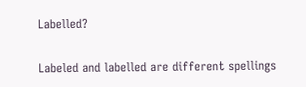Labelled?

Labeled and labelled are different spellings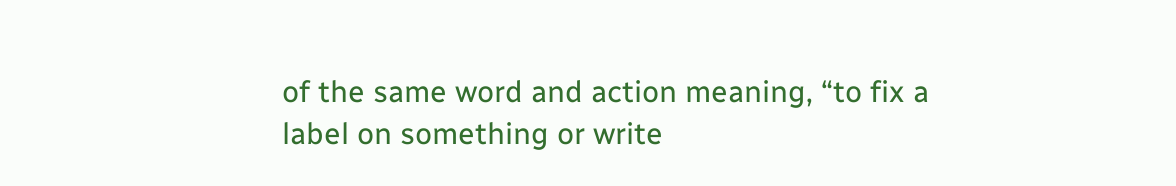of the same word and action meaning, “to fix a label on something or write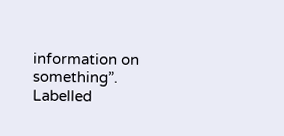information on something”. Labelled